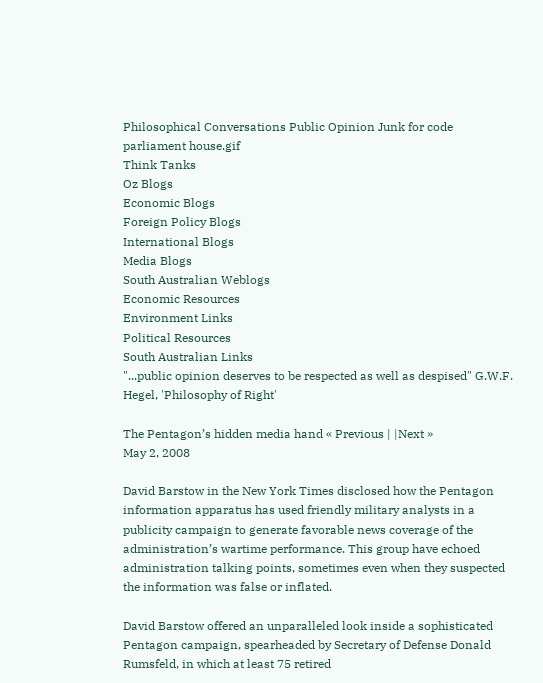Philosophical Conversations Public Opinion Junk for code
parliament house.gif
Think Tanks
Oz Blogs
Economic Blogs
Foreign Policy Blogs
International Blogs
Media Blogs
South Australian Weblogs
Economic Resources
Environment Links
Political Resources
South Australian Links
"...public opinion deserves to be respected as well as despised" G.W.F. Hegel, 'Philosophy of Right'

The Pentagon’s hidden media hand « Previous | |Next »
May 2, 2008

David Barstow in the New York Times disclosed how the Pentagon information apparatus has used friendly military analysts in a publicity campaign to generate favorable news coverage of the administration’s wartime performance. This group have echoed administration talking points, sometimes even when they suspected the information was false or inflated.

David Barstow offered an unparalleled look inside a sophisticated Pentagon campaign, spearheaded by Secretary of Defense Donald Rumsfeld, in which at least 75 retired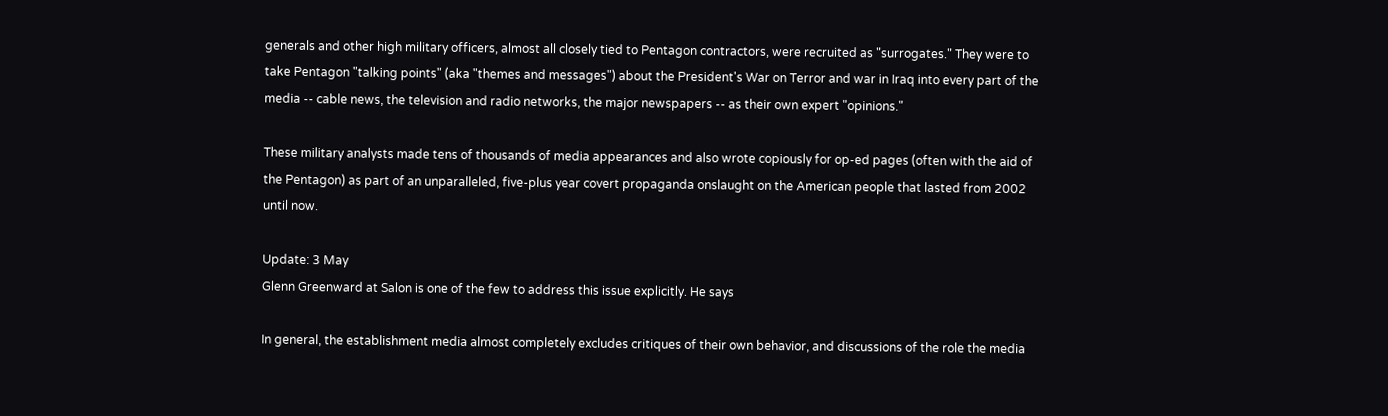generals and other high military officers, almost all closely tied to Pentagon contractors, were recruited as "surrogates." They were to take Pentagon "talking points" (aka "themes and messages") about the President's War on Terror and war in Iraq into every part of the media -- cable news, the television and radio networks, the major newspapers -- as their own expert "opinions."

These military analysts made tens of thousands of media appearances and also wrote copiously for op-ed pages (often with the aid of the Pentagon) as part of an unparalleled, five-plus year covert propaganda onslaught on the American people that lasted from 2002 until now.

Update: 3 May
Glenn Greenward at Salon is one of the few to address this issue explicitly. He says

In general, the establishment media almost completely excludes critiques of their own behavior, and discussions of the role the media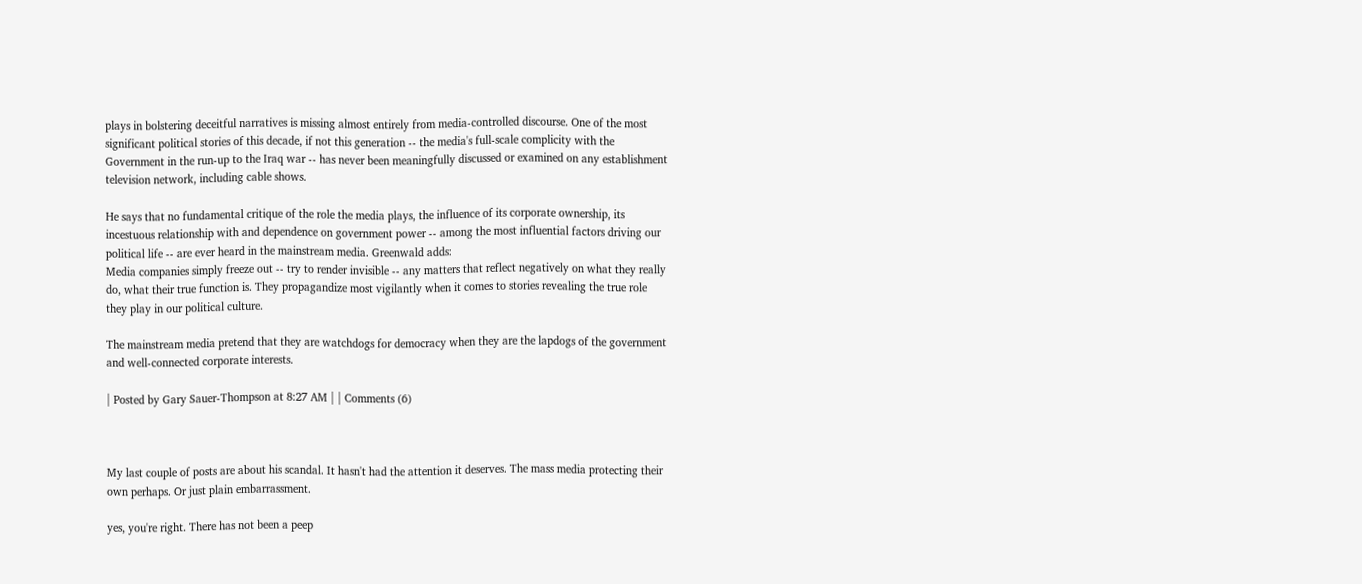plays in bolstering deceitful narratives is missing almost entirely from media-controlled discourse. One of the most significant political stories of this decade, if not this generation -- the media's full-scale complicity with the Government in the run-up to the Iraq war -- has never been meaningfully discussed or examined on any establishment television network, including cable shows.

He says that no fundamental critique of the role the media plays, the influence of its corporate ownership, its incestuous relationship with and dependence on government power -- among the most influential factors driving our political life -- are ever heard in the mainstream media. Greenwald adds:
Media companies simply freeze out -- try to render invisible -- any matters that reflect negatively on what they really do, what their true function is. They propagandize most vigilantly when it comes to stories revealing the true role they play in our political culture.

The mainstream media pretend that they are watchdogs for democracy when they are the lapdogs of the government and well-connected corporate interests.

| Posted by Gary Sauer-Thompson at 8:27 AM | | Comments (6)



My last couple of posts are about his scandal. It hasn't had the attention it deserves. The mass media protecting their own perhaps. Or just plain embarrassment.

yes, you're right. There has not been a peep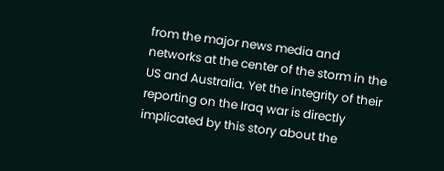from the major news media and networks at the center of the storm in the US and Australia. Yet the integrity of their reporting on the Iraq war is directly implicated by this story about the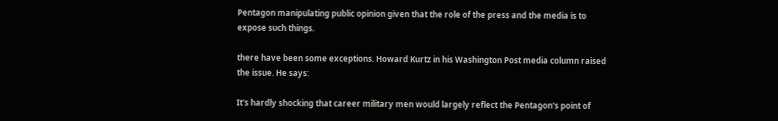Pentagon manipulating public opinion given that the role of the press and the media is to expose such things.

there have been some exceptions. Howard Kurtz in his Washington Post media column raised the issue. He says:

It's hardly shocking that career military men would largely reflect the Pentagon's point of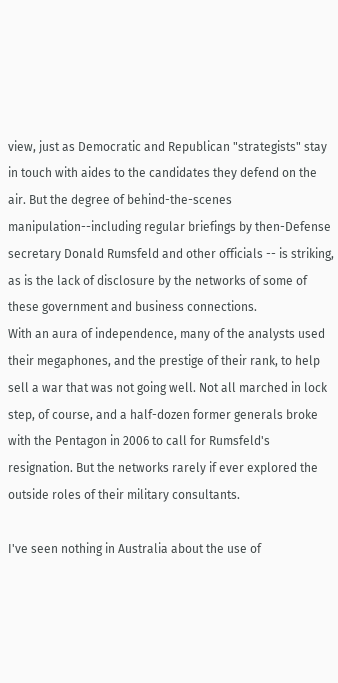view, just as Democratic and Republican "strategists" stay in touch with aides to the candidates they defend on the air. But the degree of behind-the-scenes manipulation--including regular briefings by then-Defense secretary Donald Rumsfeld and other officials -- is striking, as is the lack of disclosure by the networks of some of these government and business connections.
With an aura of independence, many of the analysts used their megaphones, and the prestige of their rank, to help sell a war that was not going well. Not all marched in lock step, of course, and a half-dozen former generals broke with the Pentagon in 2006 to call for Rumsfeld's resignation. But the networks rarely if ever explored the outside roles of their military consultants.

I've seen nothing in Australia about the use of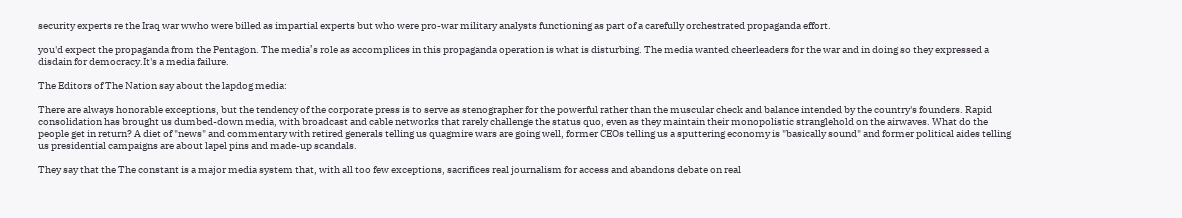security experts re the Iraq war wwho were billed as impartial experts but who were pro-war military analysts functioning as part of a carefully orchestrated propaganda effort.

you'd expect the propaganda from the Pentagon. The media’s role as accomplices in this propaganda operation is what is disturbing. The media wanted cheerleaders for the war and in doing so they expressed a disdain for democracy.It's a media failure.

The Editors of The Nation say about the lapdog media:

There are always honorable exceptions, but the tendency of the corporate press is to serve as stenographer for the powerful rather than the muscular check and balance intended by the country's founders. Rapid consolidation has brought us dumbed-down media, with broadcast and cable networks that rarely challenge the status quo, even as they maintain their monopolistic stranglehold on the airwaves. What do the people get in return? A diet of "news" and commentary with retired generals telling us quagmire wars are going well, former CEOs telling us a sputtering economy is "basically sound" and former political aides telling us presidential campaigns are about lapel pins and made-up scandals.

They say that the The constant is a major media system that, with all too few exceptions, sacrifices real journalism for access and abandons debate on real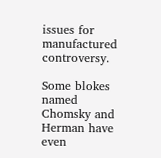issues for manufactured controversy.

Some blokes named Chomsky and Herman have even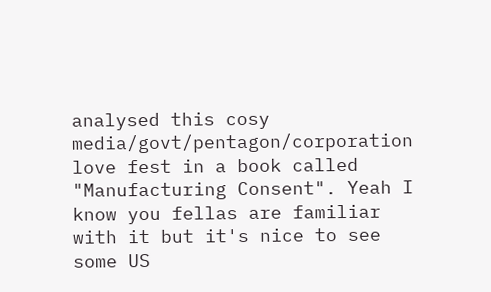analysed this cosy media/govt/pentagon/corporation love fest in a book called "Manufacturing Consent". Yeah I know you fellas are familiar with it but it's nice to see some US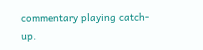commentary playing catch-up.